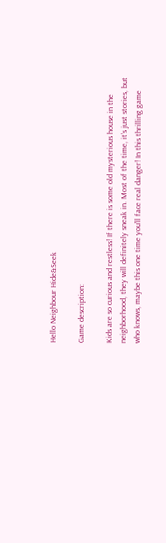Hello Neighbour Hide&Seek

Game description:

Kids are so curious and restless! If there is some old mysterious house in the neighborhood, they will definitely sneak in. Most of the time, it’s just stories, but who knows, maybe this one time you’ll face real danger! In this thrilling game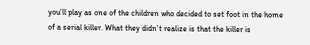you’ll play as one of the children who decided to set foot in the home of a serial killer. What they didn’t realize is that the killer is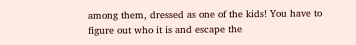among them, dressed as one of the kids! You have to figure out who it is and escape the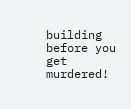building before you get murdered!